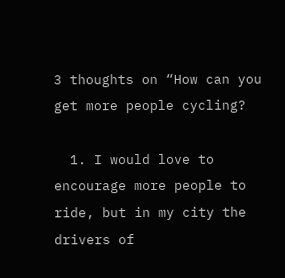3 thoughts on “How can you get more people cycling?

  1. I would love to encourage more people to ride, but in my city the drivers of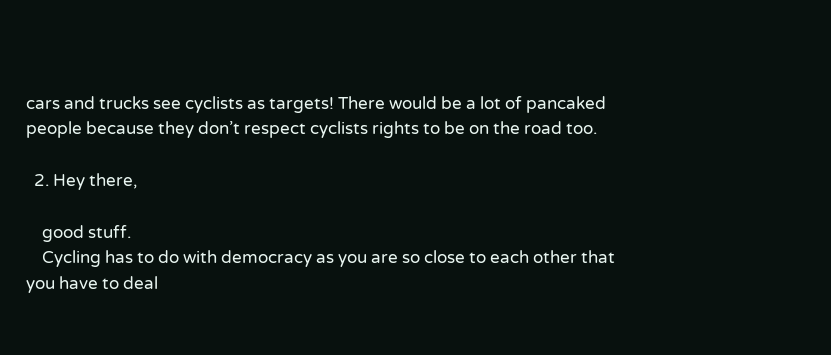cars and trucks see cyclists as targets! There would be a lot of pancaked people because they don’t respect cyclists rights to be on the road too.

  2. Hey there,

    good stuff.
    Cycling has to do with democracy as you are so close to each other that you have to deal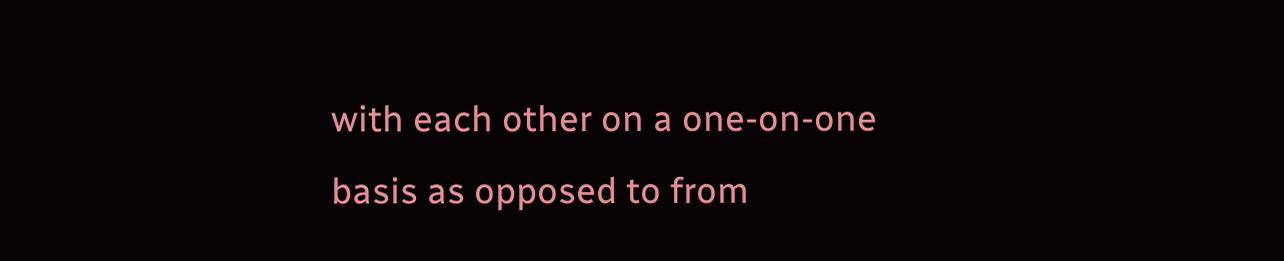with each other on a one-on-one basis as opposed to from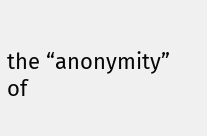the “anonymity” of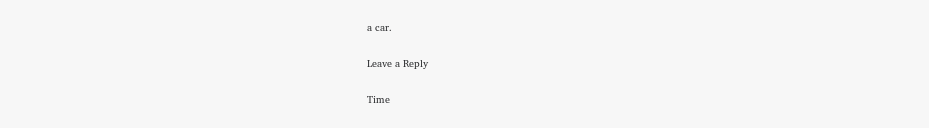a car.

Leave a Reply

Time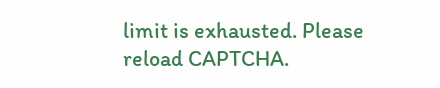limit is exhausted. Please reload CAPTCHA.